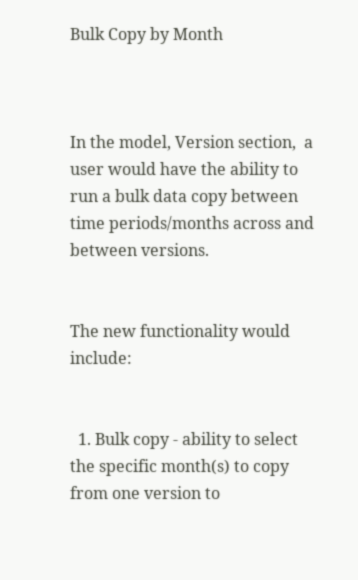Bulk Copy by Month



In the model, Version section,  a user would have the ability to run a bulk data copy between time periods/months across and between versions.


The new functionality would include:


  1. Bulk copy - ability to select the specific month(s) to copy from one version to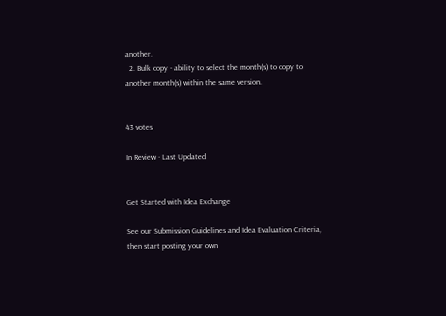another.
  2. Bulk copy - ability to select the month(s) to copy to another month(s) within the same version.


43 votes

In Review · Last Updated


Get Started with Idea Exchange

See our Submission Guidelines and Idea Evaluation Criteria, then start posting your own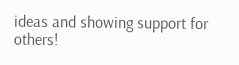ideas and showing support for others!